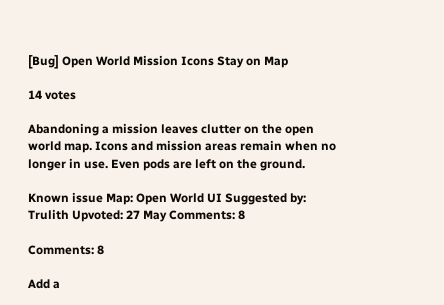[Bug] Open World Mission Icons Stay on Map

14 votes

Abandoning a mission leaves clutter on the open world map. Icons and mission areas remain when no longer in use. Even pods are left on the ground.

Known issue Map: Open World UI Suggested by: Trulith Upvoted: 27 May Comments: 8

Comments: 8

Add a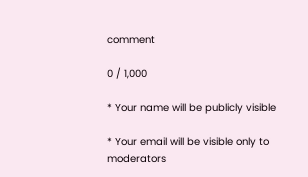comment

0 / 1,000

* Your name will be publicly visible

* Your email will be visible only to moderators